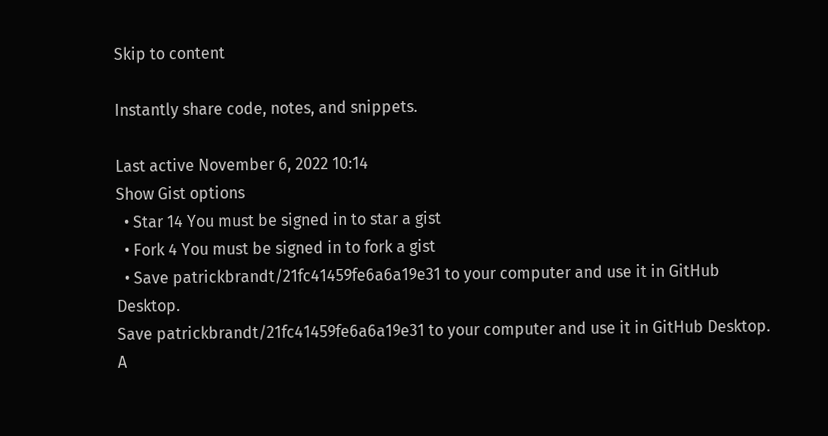Skip to content

Instantly share code, notes, and snippets.

Last active November 6, 2022 10:14
Show Gist options
  • Star 14 You must be signed in to star a gist
  • Fork 4 You must be signed in to fork a gist
  • Save patrickbrandt/21fc41459fe6a6a19e31 to your computer and use it in GitHub Desktop.
Save patrickbrandt/21fc41459fe6a6a19e31 to your computer and use it in GitHub Desktop.
A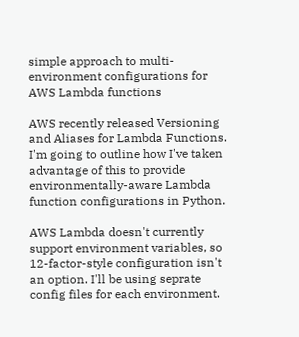simple approach to multi-environment configurations for AWS Lambda functions

AWS recently released Versioning and Aliases for Lambda Functions. I'm going to outline how I've taken advantage of this to provide environmentally-aware Lambda function configurations in Python.

AWS Lambda doesn't currently support environment variables, so 12-factor-style configuration isn't an option. I'll be using seprate config files for each environment.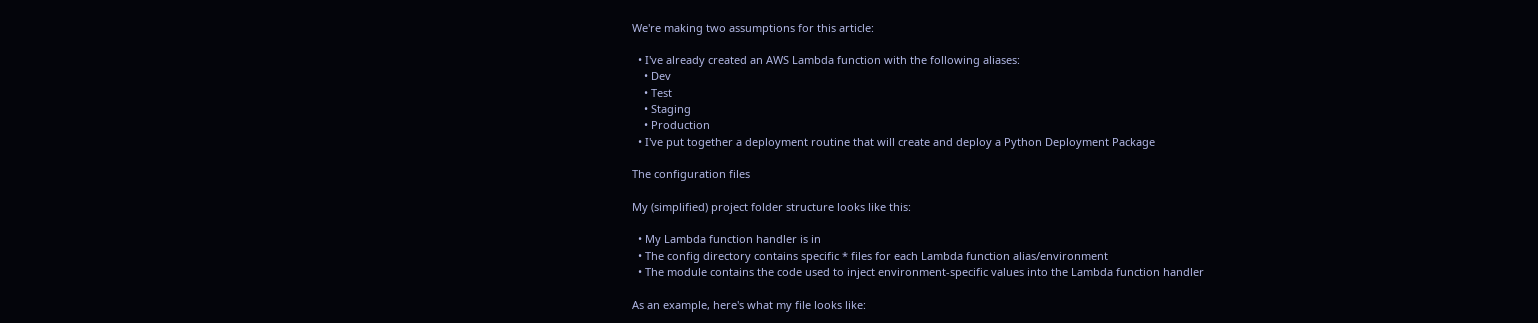We're making two assumptions for this article:

  • I've already created an AWS Lambda function with the following aliases:
    • Dev
    • Test
    • Staging
    • Production
  • I've put together a deployment routine that will create and deploy a Python Deployment Package

The configuration files

My (simplified) project folder structure looks like this:

  • My Lambda function handler is in
  • The config directory contains specific * files for each Lambda function alias/environment
  • The module contains the code used to inject environment-specific values into the Lambda function handler

As an example, here's what my file looks like: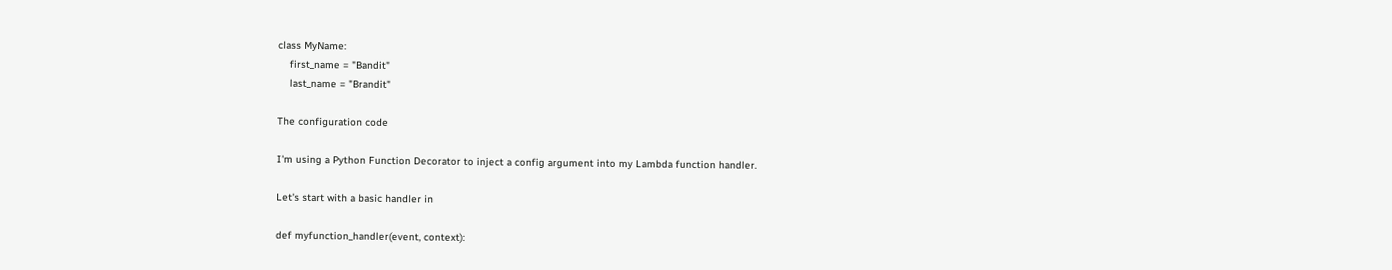class MyName:
    first_name = "Bandit"
    last_name = "Brandit"

The configuration code

I'm using a Python Function Decorator to inject a config argument into my Lambda function handler.

Let's start with a basic handler in

def myfunction_handler(event, context):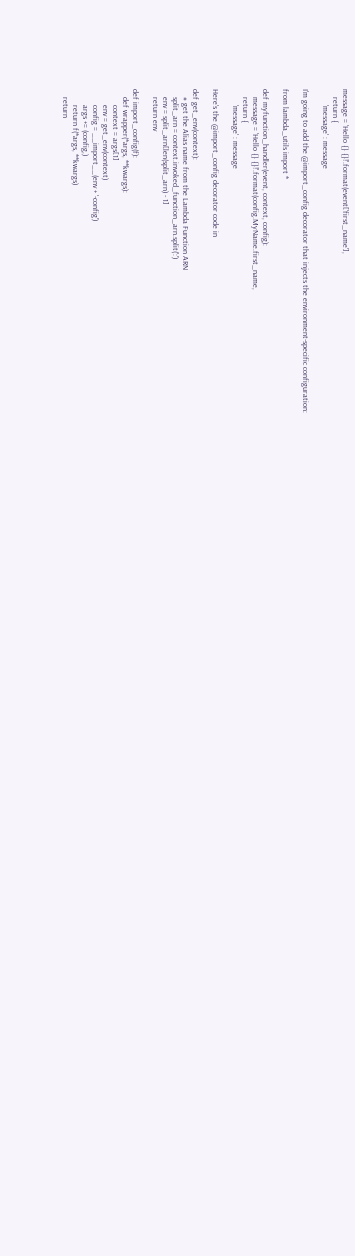message = 'Hello {} {}!'.format(event['first_name'],
    return {
        'message' : message

I'm going to add the @import_config decorator that injects the environment-specific configuration:

from lambda_utils import *

def myfunction_handler(event, context, config):
    message = 'Hello {} {}!'.format(config.MyName.first_name,
    return {
        'message' : message

Here's the @import_config decorator code in

def get_env(context):
    # get the Alias name from the Lambda Function ARN
    split_arn = context.invoked_function_arn.split(':')
    env = split_arn[len(split_arn) - 1]
    return env

def import_config(f):
    def wrapper(*args, **kwargs):
        context = args[1]
        env = get_env(context)
        config = __import__(env + '-config')
        args += (config,)
        return f(*args, **kwargs)
    return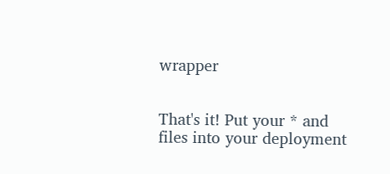wrapper


That's it! Put your * and files into your deployment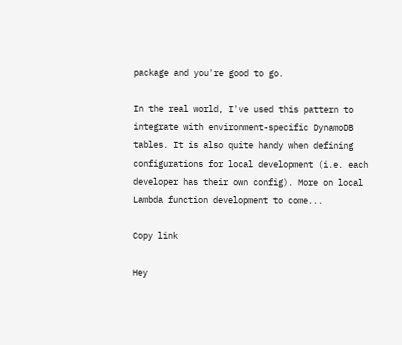package and you're good to go.

In the real world, I've used this pattern to integrate with environment-specific DynamoDB tables. It is also quite handy when defining configurations for local development (i.e. each developer has their own config). More on local Lambda function development to come...

Copy link

Hey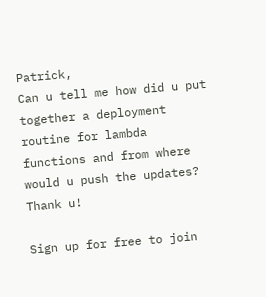Patrick,
Can u tell me how did u put together a deployment routine for lambda functions and from where would u push the updates?
Thank u!

Sign up for free to join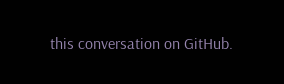this conversation on GitHub.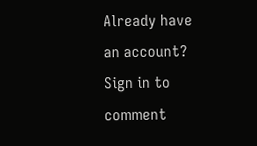Already have an account? Sign in to comment